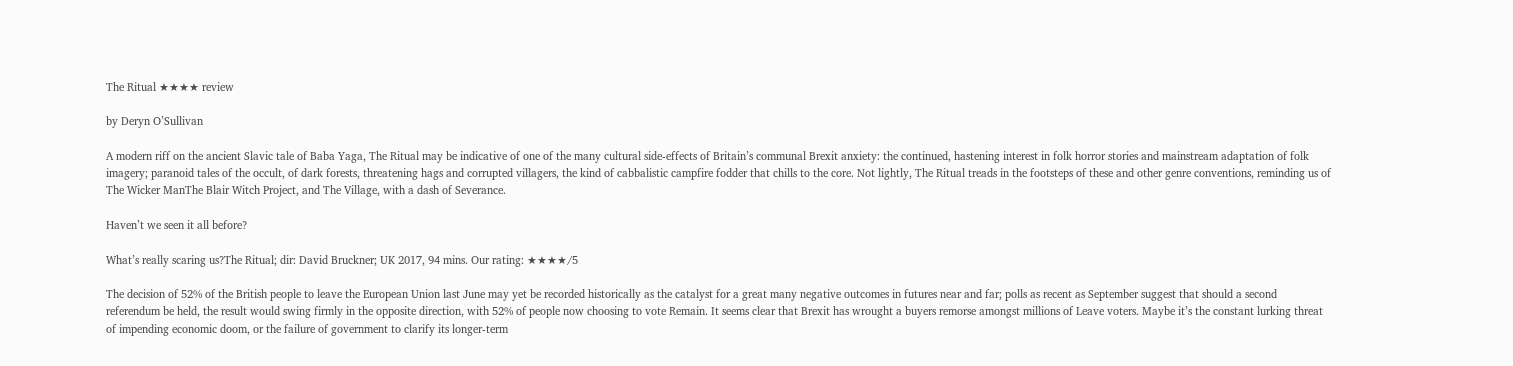The Ritual ★★★★ review

by Deryn O’Sullivan

A modern riff on the ancient Slavic tale of Baba Yaga, The Ritual may be indicative of one of the many cultural side-effects of Britain’s communal Brexit anxiety: the continued, hastening interest in folk horror stories and mainstream adaptation of folk imagery; paranoid tales of the occult, of dark forests, threatening hags and corrupted villagers, the kind of cabbalistic campfire fodder that chills to the core. Not lightly, The Ritual treads in the footsteps of these and other genre conventions, reminding us of The Wicker ManThe Blair Witch Project, and The Village, with a dash of Severance.

Haven’t we seen it all before?

What’s really scaring us?The Ritual; dir: David Bruckner; UK 2017, 94 mins. Our rating: ★★★★/5

The decision of 52% of the British people to leave the European Union last June may yet be recorded historically as the catalyst for a great many negative outcomes in futures near and far; polls as recent as September suggest that should a second referendum be held, the result would swing firmly in the opposite direction, with 52% of people now choosing to vote Remain. It seems clear that Brexit has wrought a buyers remorse amongst millions of Leave voters. Maybe it’s the constant lurking threat of impending economic doom, or the failure of government to clarify its longer-term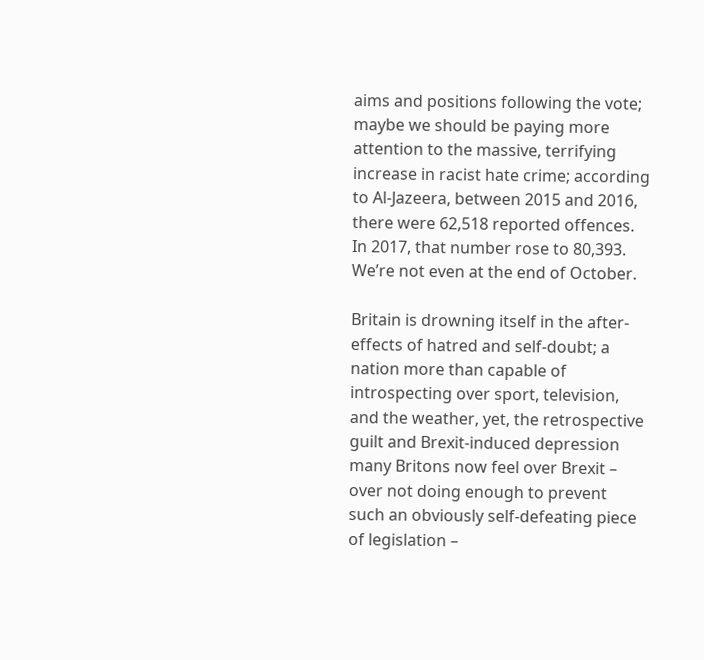aims and positions following the vote; maybe we should be paying more attention to the massive, terrifying increase in racist hate crime; according to Al-Jazeera, between 2015 and 2016, there were 62,518 reported offences. In 2017, that number rose to 80,393. We’re not even at the end of October.

Britain is drowning itself in the after-effects of hatred and self-doubt; a nation more than capable of introspecting over sport, television, and the weather, yet, the retrospective guilt and Brexit-induced depression many Britons now feel over Brexit – over not doing enough to prevent such an obviously self-defeating piece of legislation –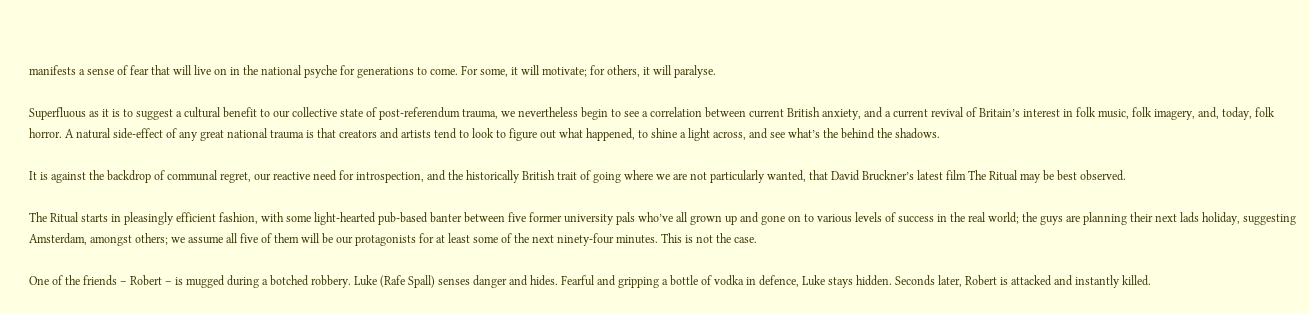manifests a sense of fear that will live on in the national psyche for generations to come. For some, it will motivate; for others, it will paralyse.

Superfluous as it is to suggest a cultural benefit to our collective state of post-referendum trauma, we nevertheless begin to see a correlation between current British anxiety, and a current revival of Britain’s interest in folk music, folk imagery, and, today, folk horror. A natural side-effect of any great national trauma is that creators and artists tend to look to figure out what happened, to shine a light across, and see what’s the behind the shadows.

It is against the backdrop of communal regret, our reactive need for introspection, and the historically British trait of going where we are not particularly wanted, that David Bruckner’s latest film The Ritual may be best observed.

The Ritual starts in pleasingly efficient fashion, with some light-hearted pub-based banter between five former university pals who’ve all grown up and gone on to various levels of success in the real world; the guys are planning their next lads holiday, suggesting Amsterdam, amongst others; we assume all five of them will be our protagonists for at least some of the next ninety-four minutes. This is not the case.

One of the friends – Robert – is mugged during a botched robbery. Luke (Rafe Spall) senses danger and hides. Fearful and gripping a bottle of vodka in defence, Luke stays hidden. Seconds later, Robert is attacked and instantly killed.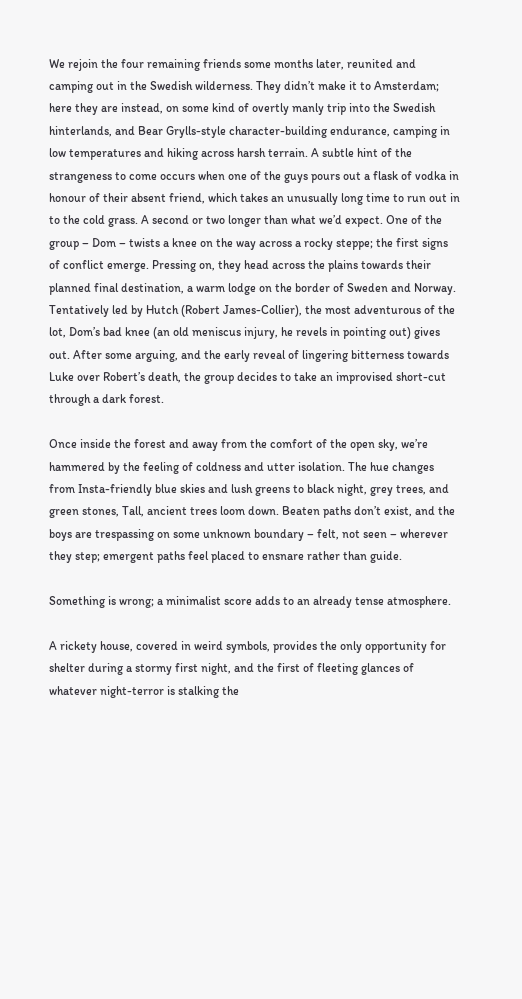We rejoin the four remaining friends some months later, reunited and camping out in the Swedish wilderness. They didn’t make it to Amsterdam; here they are instead, on some kind of overtly manly trip into the Swedish hinterlands, and Bear Grylls-style character-building endurance, camping in low temperatures and hiking across harsh terrain. A subtle hint of the strangeness to come occurs when one of the guys pours out a flask of vodka in honour of their absent friend, which takes an unusually long time to run out in to the cold grass. A second or two longer than what we’d expect. One of the group – Dom – twists a knee on the way across a rocky steppe; the first signs of conflict emerge. Pressing on, they head across the plains towards their planned final destination, a warm lodge on the border of Sweden and Norway. Tentatively led by Hutch (Robert James-Collier), the most adventurous of the lot, Dom’s bad knee (an old meniscus injury, he revels in pointing out) gives out. After some arguing, and the early reveal of lingering bitterness towards Luke over Robert’s death, the group decides to take an improvised short-cut through a dark forest.

Once inside the forest and away from the comfort of the open sky, we’re hammered by the feeling of coldness and utter isolation. The hue changes from Insta-friendly blue skies and lush greens to black night, grey trees, and green stones, Tall, ancient trees loom down. Beaten paths don’t exist, and the boys are trespassing on some unknown boundary – felt, not seen – wherever they step; emergent paths feel placed to ensnare rather than guide.

Something is wrong; a minimalist score adds to an already tense atmosphere.

A rickety house, covered in weird symbols, provides the only opportunity for shelter during a stormy first night, and the first of fleeting glances of whatever night-terror is stalking the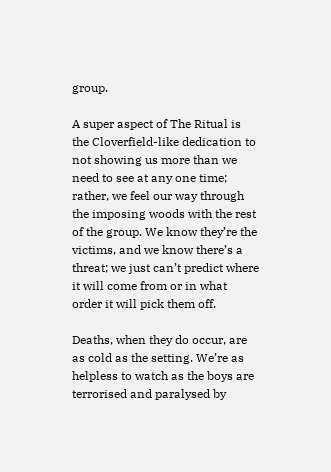group.

A super aspect of The Ritual is the Cloverfield-like dedication to not showing us more than we need to see at any one time; rather, we feel our way through the imposing woods with the rest of the group. We know they’re the victims, and we know there’s a threat; we just can’t predict where it will come from or in what order it will pick them off.

Deaths, when they do occur, are as cold as the setting. We’re as helpless to watch as the boys are terrorised and paralysed by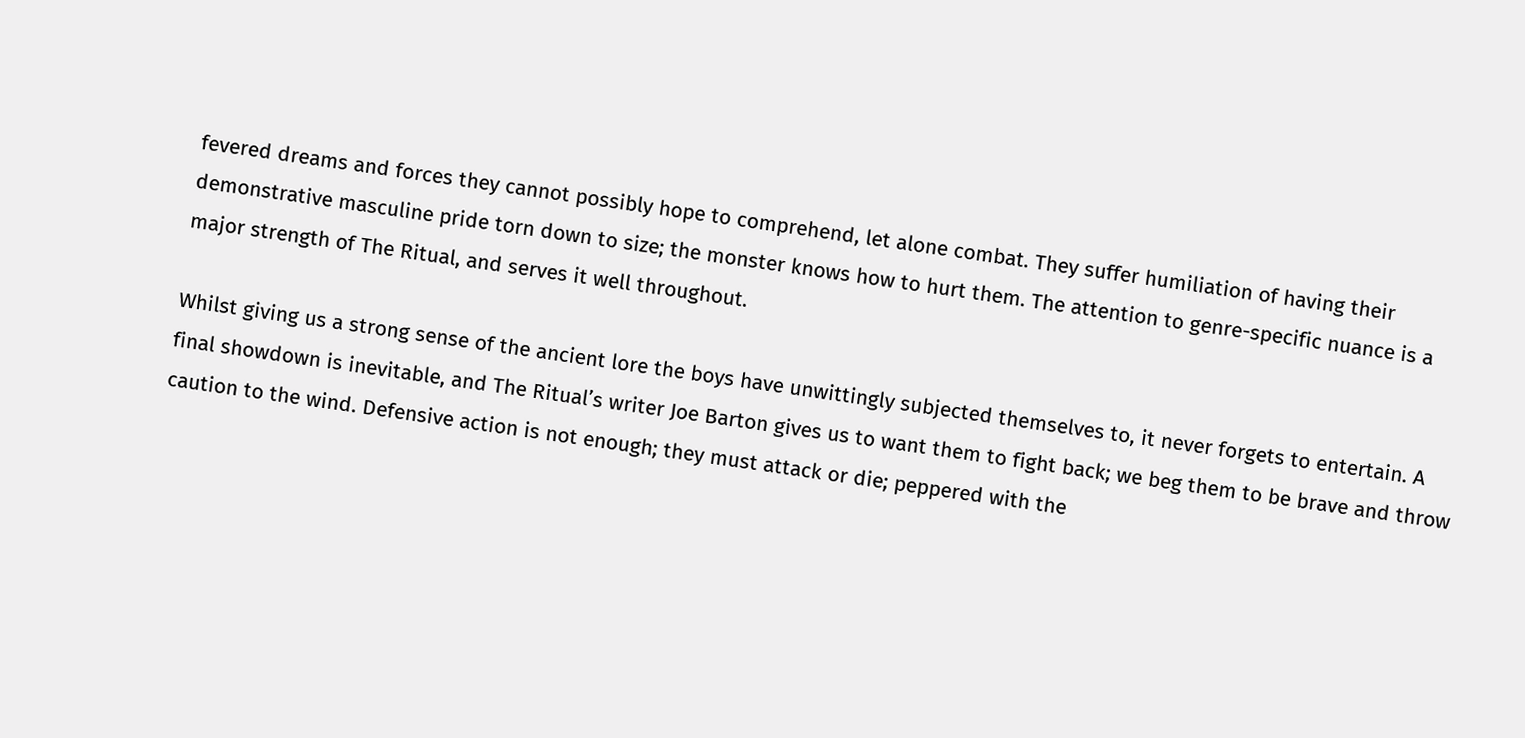fevered dreams and forces they cannot possibly hope to comprehend, let alone combat. They suffer humiliation of having their demonstrative masculine pride torn down to size; the monster knows how to hurt them. The attention to genre-specific nuance is a major strength of The Ritual, and serves it well throughout.

Whilst giving us a strong sense of the ancient lore the boys have unwittingly subjected themselves to, it never forgets to entertain. A final showdown is inevitable, and The Ritual’s writer Joe Barton gives us to want them to fight back; we beg them to be brave and throw caution to the wind. Defensive action is not enough; they must attack or die; peppered with the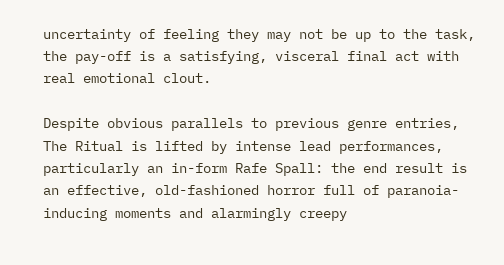uncertainty of feeling they may not be up to the task, the pay-off is a satisfying, visceral final act with real emotional clout.

Despite obvious parallels to previous genre entries, The Ritual is lifted by intense lead performances, particularly an in-form Rafe Spall: the end result is an effective, old-fashioned horror full of paranoia-inducing moments and alarmingly creepy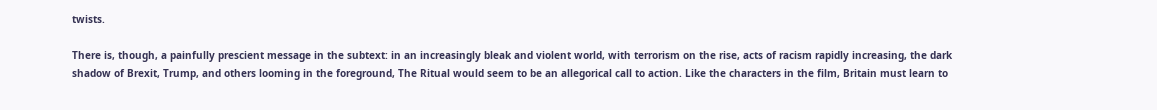twists.

There is, though, a painfully prescient message in the subtext: in an increasingly bleak and violent world, with terrorism on the rise, acts of racism rapidly increasing, the dark shadow of Brexit, Trump, and others looming in the foreground, The Ritual would seem to be an allegorical call to action. Like the characters in the film, Britain must learn to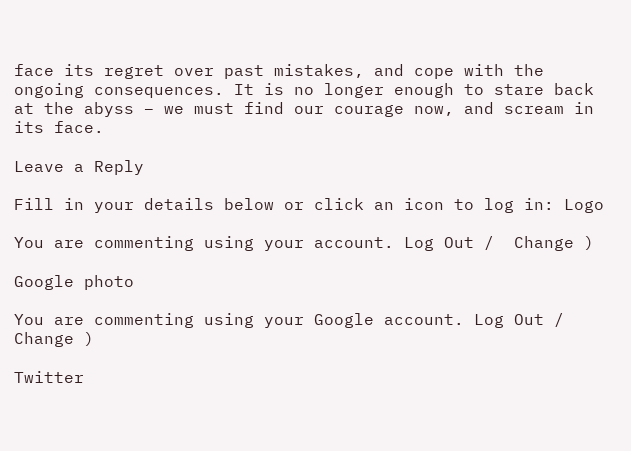face its regret over past mistakes, and cope with the ongoing consequences. It is no longer enough to stare back at the abyss – we must find our courage now, and scream in its face.

Leave a Reply

Fill in your details below or click an icon to log in: Logo

You are commenting using your account. Log Out /  Change )

Google photo

You are commenting using your Google account. Log Out /  Change )

Twitter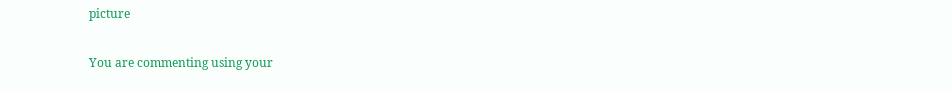picture

You are commenting using your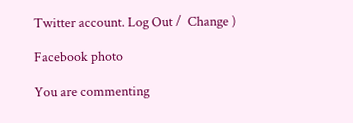Twitter account. Log Out /  Change )

Facebook photo

You are commenting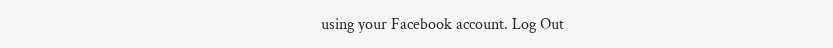using your Facebook account. Log Out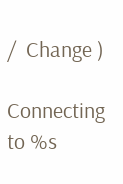/  Change )

Connecting to %s